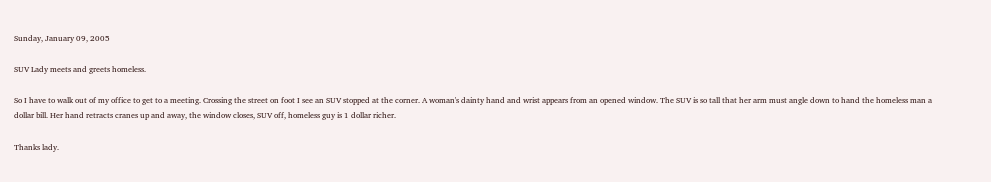Sunday, January 09, 2005

SUV Lady meets and greets homeless.

So I have to walk out of my office to get to a meeting. Crossing the street on foot I see an SUV stopped at the corner. A woman's dainty hand and wrist appears from an opened window. The SUV is so tall that her arm must angle down to hand the homeless man a dollar bill. Her hand retracts cranes up and away, the window closes, SUV off, homeless guy is 1 dollar richer.

Thanks lady.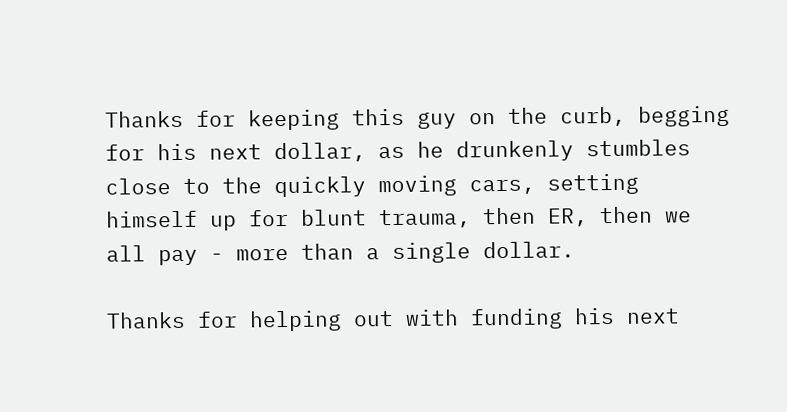Thanks for keeping this guy on the curb, begging for his next dollar, as he drunkenly stumbles close to the quickly moving cars, setting himself up for blunt trauma, then ER, then we all pay - more than a single dollar.

Thanks for helping out with funding his next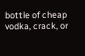bottle of cheap vodka, crack, or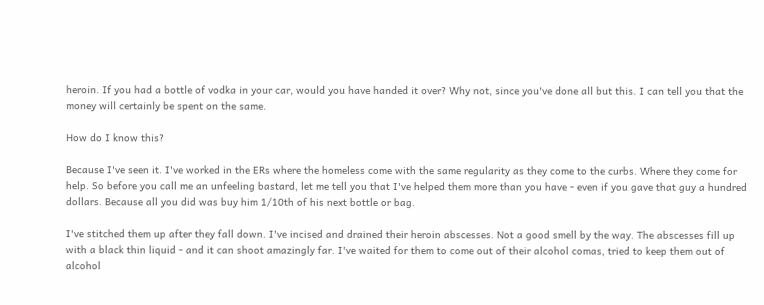heroin. If you had a bottle of vodka in your car, would you have handed it over? Why not, since you've done all but this. I can tell you that the money will certainly be spent on the same.

How do I know this?

Because I've seen it. I've worked in the ERs where the homeless come with the same regularity as they come to the curbs. Where they come for help. So before you call me an unfeeling bastard, let me tell you that I've helped them more than you have - even if you gave that guy a hundred dollars. Because all you did was buy him 1/10th of his next bottle or bag.

I've stitched them up after they fall down. I've incised and drained their heroin abscesses. Not a good smell by the way. The abscesses fill up with a black thin liquid - and it can shoot amazingly far. I've waited for them to come out of their alcohol comas, tried to keep them out of alcohol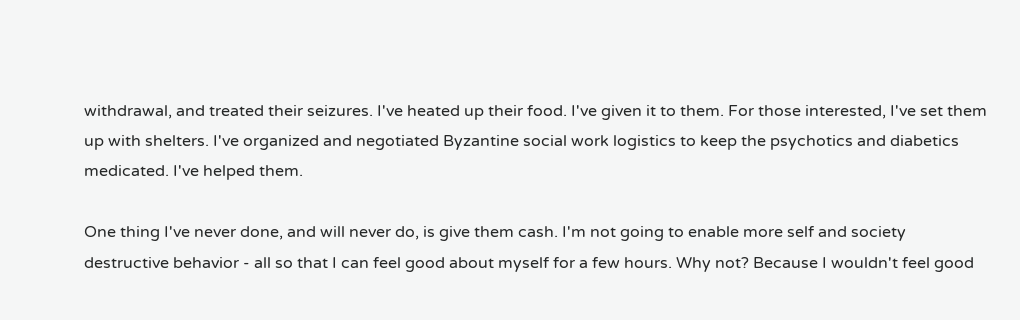withdrawal, and treated their seizures. I've heated up their food. I've given it to them. For those interested, I've set them up with shelters. I've organized and negotiated Byzantine social work logistics to keep the psychotics and diabetics medicated. I've helped them.

One thing I've never done, and will never do, is give them cash. I'm not going to enable more self and society destructive behavior - all so that I can feel good about myself for a few hours. Why not? Because I wouldn't feel good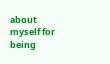about myself for being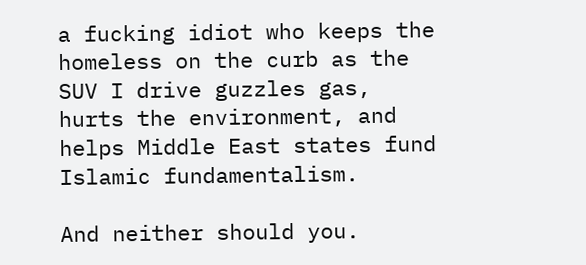a fucking idiot who keeps the homeless on the curb as the SUV I drive guzzles gas, hurts the environment, and helps Middle East states fund Islamic fundamentalism.

And neither should you.